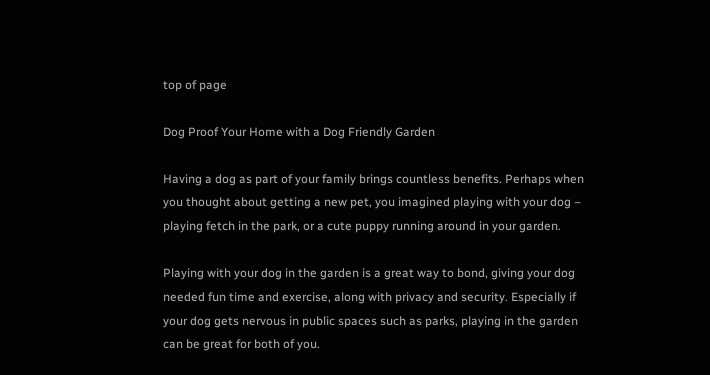top of page

Dog Proof Your Home with a Dog Friendly Garden

Having a dog as part of your family brings countless benefits. Perhaps when you thought about getting a new pet, you imagined playing with your dog – playing fetch in the park, or a cute puppy running around in your garden.

Playing with your dog in the garden is a great way to bond, giving your dog needed fun time and exercise, along with privacy and security. Especially if your dog gets nervous in public spaces such as parks, playing in the garden can be great for both of you.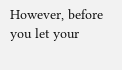However, before you let your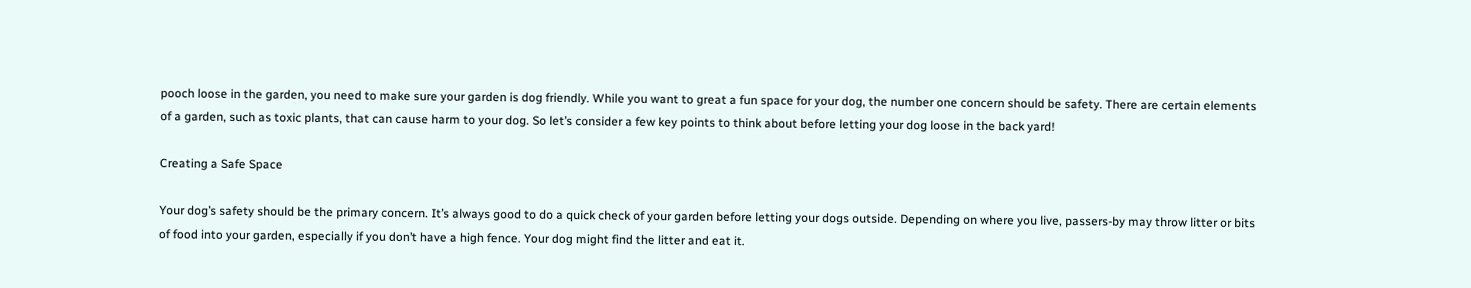pooch loose in the garden, you need to make sure your garden is dog friendly. While you want to great a fun space for your dog, the number one concern should be safety. There are certain elements of a garden, such as toxic plants, that can cause harm to your dog. So let’s consider a few key points to think about before letting your dog loose in the back yard!

Creating a Safe Space

Your dog’s safety should be the primary concern. It’s always good to do a quick check of your garden before letting your dogs outside. Depending on where you live, passers-by may throw litter or bits of food into your garden, especially if you don’t have a high fence. Your dog might find the litter and eat it.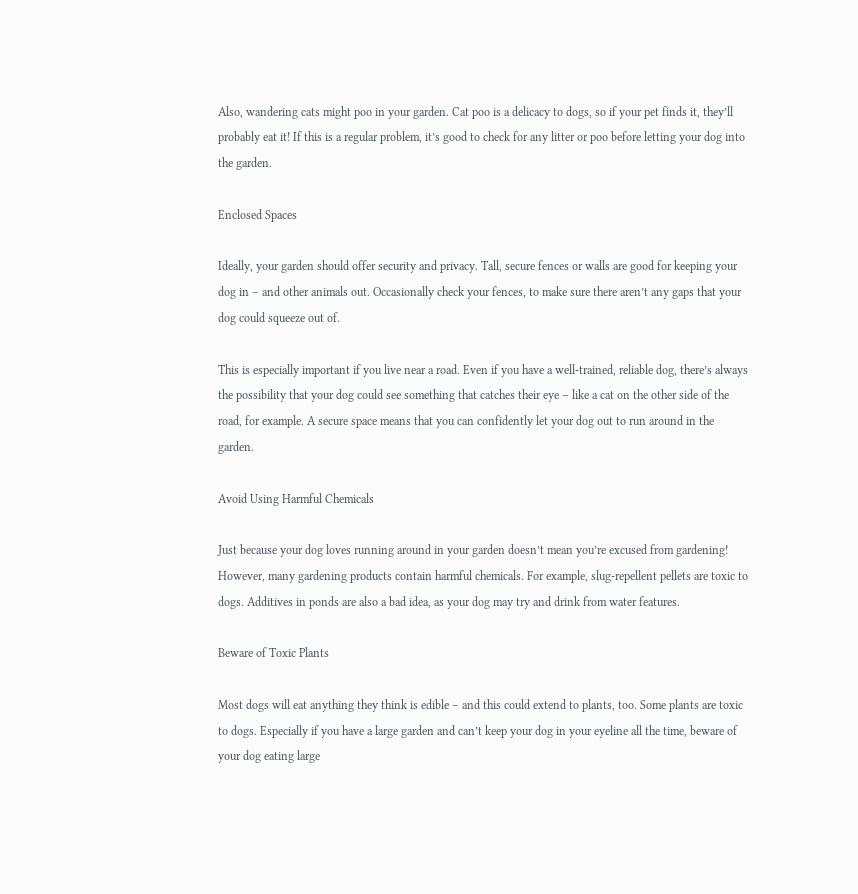Also, wandering cats might poo in your garden. Cat poo is a delicacy to dogs, so if your pet finds it, they’ll probably eat it! If this is a regular problem, it’s good to check for any litter or poo before letting your dog into the garden.

Enclosed Spaces

Ideally, your garden should offer security and privacy. Tall, secure fences or walls are good for keeping your dog in – and other animals out. Occasionally check your fences, to make sure there aren’t any gaps that your dog could squeeze out of.

This is especially important if you live near a road. Even if you have a well-trained, reliable dog, there’s always the possibility that your dog could see something that catches their eye – like a cat on the other side of the road, for example. A secure space means that you can confidently let your dog out to run around in the garden.

Avoid Using Harmful Chemicals

Just because your dog loves running around in your garden doesn’t mean you’re excused from gardening! However, many gardening products contain harmful chemicals. For example, slug-repellent pellets are toxic to dogs. Additives in ponds are also a bad idea, as your dog may try and drink from water features.

Beware of Toxic Plants

Most dogs will eat anything they think is edible – and this could extend to plants, too. Some plants are toxic to dogs. Especially if you have a large garden and can’t keep your dog in your eyeline all the time, beware of your dog eating large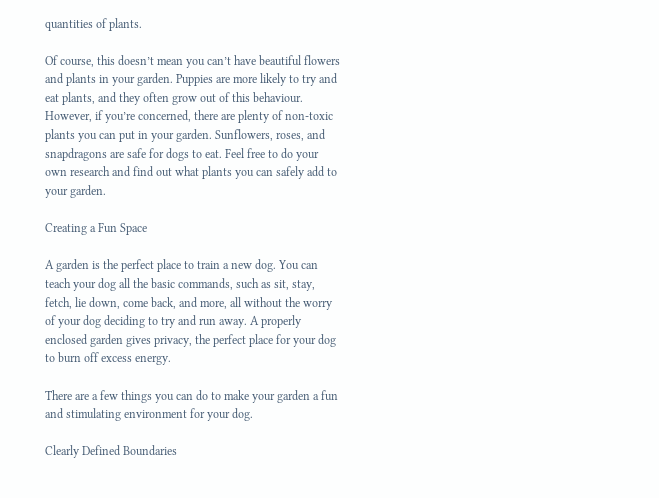quantities of plants.

Of course, this doesn’t mean you can’t have beautiful flowers and plants in your garden. Puppies are more likely to try and eat plants, and they often grow out of this behaviour. However, if you’re concerned, there are plenty of non-toxic plants you can put in your garden. Sunflowers, roses, and snapdragons are safe for dogs to eat. Feel free to do your own research and find out what plants you can safely add to your garden.

Creating a Fun Space

A garden is the perfect place to train a new dog. You can teach your dog all the basic commands, such as sit, stay, fetch, lie down, come back, and more, all without the worry of your dog deciding to try and run away. A properly enclosed garden gives privacy, the perfect place for your dog to burn off excess energy.

There are a few things you can do to make your garden a fun and stimulating environment for your dog.

Clearly Defined Boundaries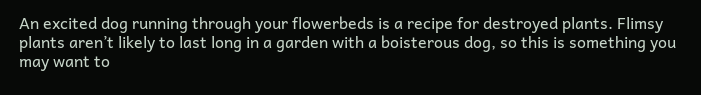An excited dog running through your flowerbeds is a recipe for destroyed plants. Flimsy plants aren’t likely to last long in a garden with a boisterous dog, so this is something you may want to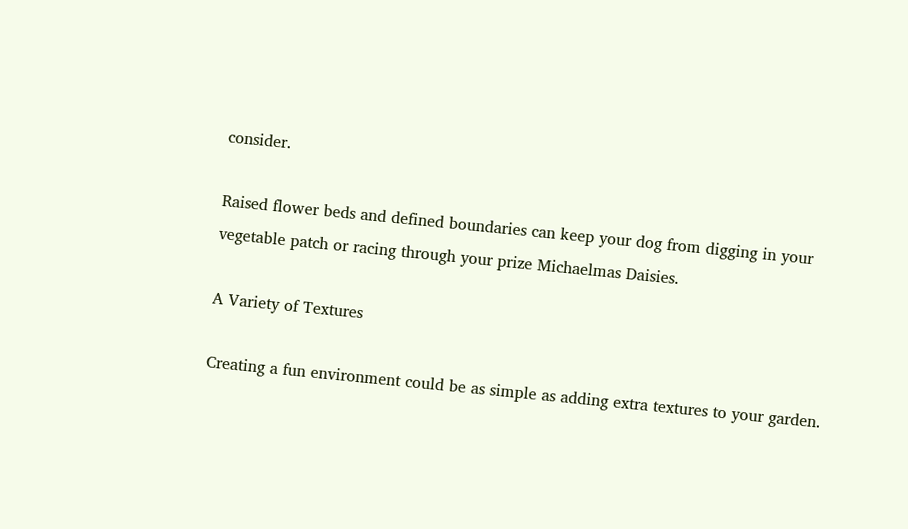consider.

Raised flower beds and defined boundaries can keep your dog from digging in your vegetable patch or racing through your prize Michaelmas Daisies.

A Variety of Textures

Creating a fun environment could be as simple as adding extra textures to your garden.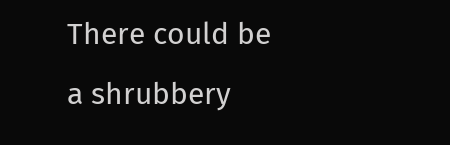There could be a shrubbery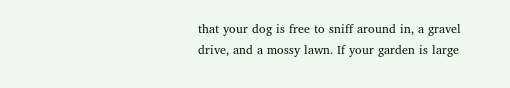that your dog is free to sniff around in, a gravel drive, and a mossy lawn. If your garden is large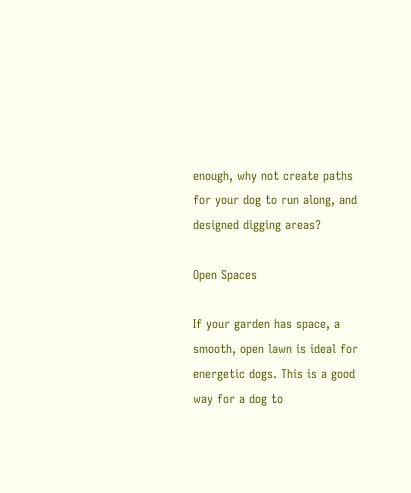enough, why not create paths for your dog to run along, and designed digging areas?

Open Spaces

If your garden has space, a smooth, open lawn is ideal for energetic dogs. This is a good way for a dog to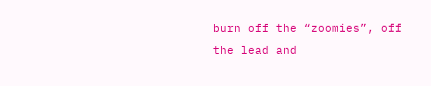burn off the “zoomies”, off the lead and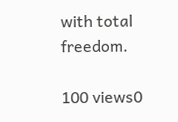with total freedom.

100 views0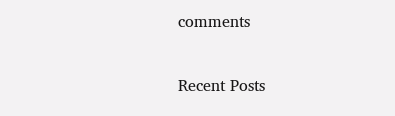comments

Recent Posts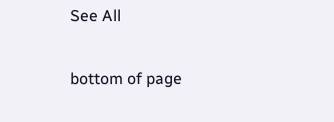See All


bottom of page